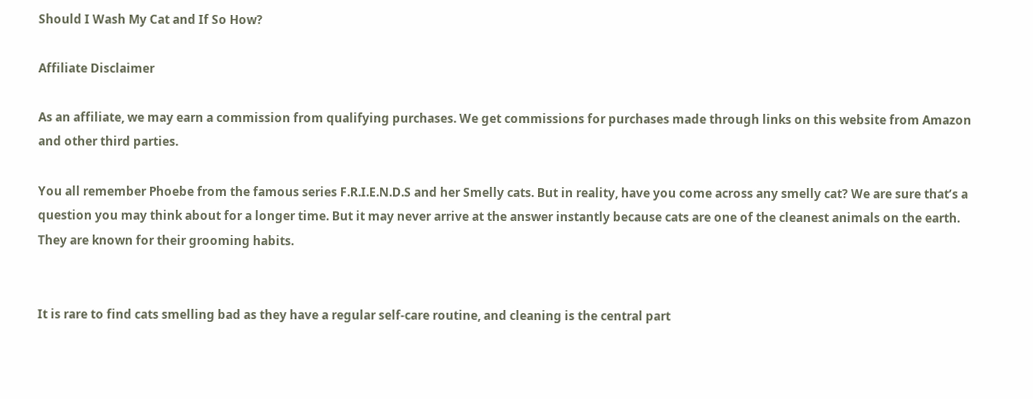Should I Wash My Cat and If So How?

Affiliate Disclaimer

As an affiliate, we may earn a commission from qualifying purchases. We get commissions for purchases made through links on this website from Amazon and other third parties.

You all remember Phoebe from the famous series F.R.I.E.N.D.S and her Smelly cats. But in reality, have you come across any smelly cat? We are sure that’s a question you may think about for a longer time. But it may never arrive at the answer instantly because cats are one of the cleanest animals on the earth. They are known for their grooming habits.


It is rare to find cats smelling bad as they have a regular self-care routine, and cleaning is the central part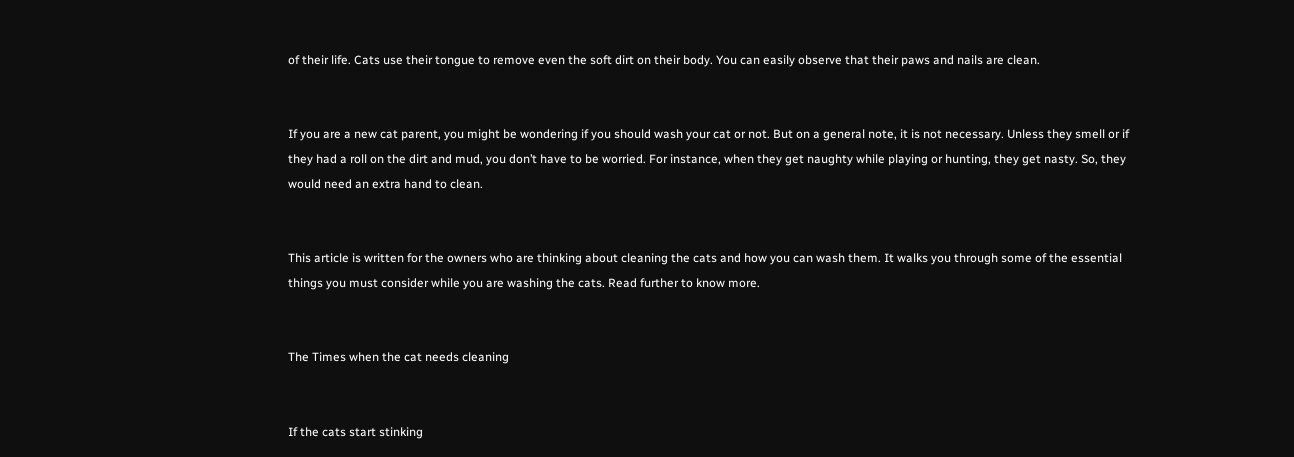of their life. Cats use their tongue to remove even the soft dirt on their body. You can easily observe that their paws and nails are clean.


If you are a new cat parent, you might be wondering if you should wash your cat or not. But on a general note, it is not necessary. Unless they smell or if they had a roll on the dirt and mud, you don’t have to be worried. For instance, when they get naughty while playing or hunting, they get nasty. So, they would need an extra hand to clean.


This article is written for the owners who are thinking about cleaning the cats and how you can wash them. It walks you through some of the essential things you must consider while you are washing the cats. Read further to know more.


The Times when the cat needs cleaning


If the cats start stinking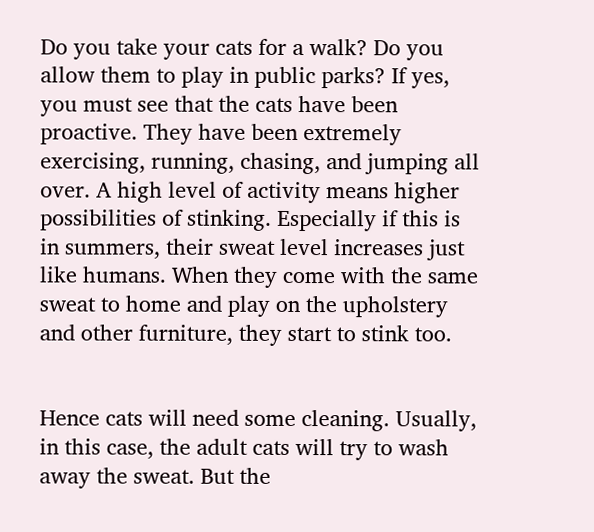Do you take your cats for a walk? Do you allow them to play in public parks? If yes, you must see that the cats have been proactive. They have been extremely exercising, running, chasing, and jumping all over. A high level of activity means higher possibilities of stinking. Especially if this is in summers, their sweat level increases just like humans. When they come with the same sweat to home and play on the upholstery and other furniture, they start to stink too.


Hence cats will need some cleaning. Usually, in this case, the adult cats will try to wash away the sweat. But the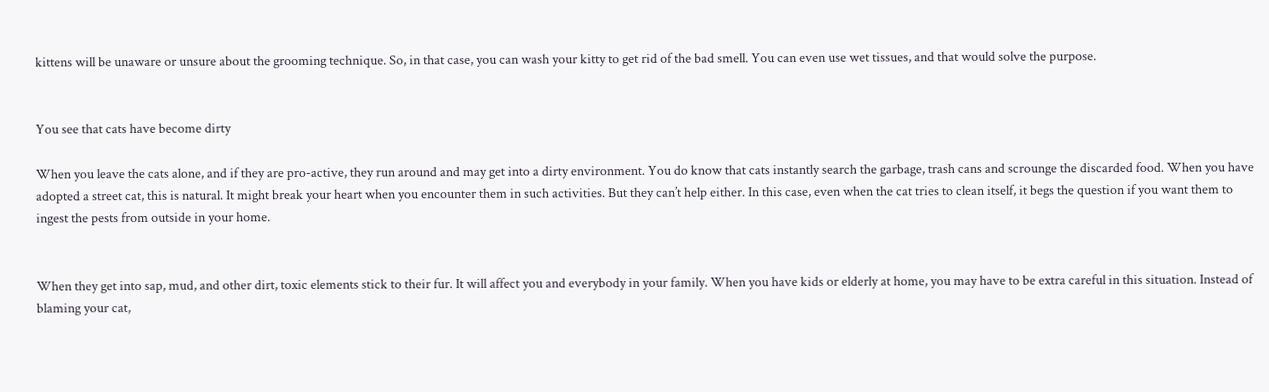kittens will be unaware or unsure about the grooming technique. So, in that case, you can wash your kitty to get rid of the bad smell. You can even use wet tissues, and that would solve the purpose.


You see that cats have become dirty

When you leave the cats alone, and if they are pro-active, they run around and may get into a dirty environment. You do know that cats instantly search the garbage, trash cans and scrounge the discarded food. When you have adopted a street cat, this is natural. It might break your heart when you encounter them in such activities. But they can’t help either. In this case, even when the cat tries to clean itself, it begs the question if you want them to ingest the pests from outside in your home.


When they get into sap, mud, and other dirt, toxic elements stick to their fur. It will affect you and everybody in your family. When you have kids or elderly at home, you may have to be extra careful in this situation. Instead of blaming your cat,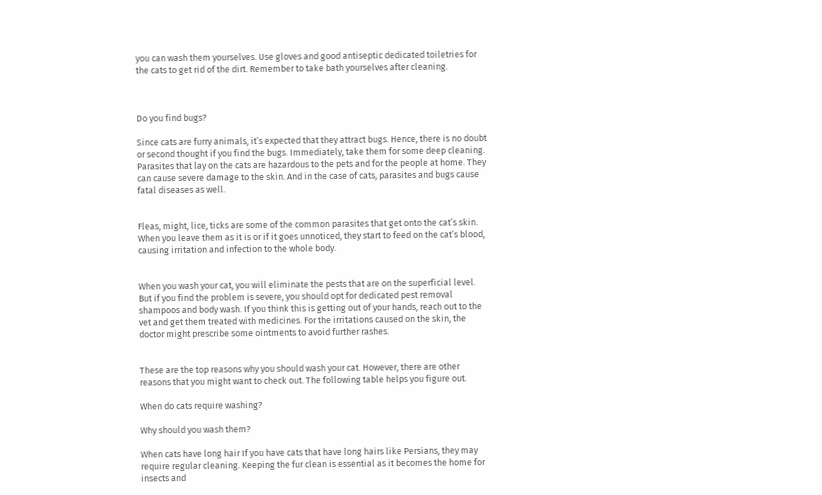you can wash them yourselves. Use gloves and good antiseptic dedicated toiletries for the cats to get rid of the dirt. Remember to take bath yourselves after cleaning.



Do you find bugs?

Since cats are furry animals, it’s expected that they attract bugs. Hence, there is no doubt or second thought if you find the bugs. Immediately, take them for some deep cleaning. Parasites that lay on the cats are hazardous to the pets and for the people at home. They can cause severe damage to the skin. And in the case of cats, parasites and bugs cause fatal diseases as well.


Fleas, might, lice, ticks are some of the common parasites that get onto the cat’s skin. When you leave them as it is or if it goes unnoticed, they start to feed on the cat’s blood, causing irritation and infection to the whole body.


When you wash your cat, you will eliminate the pests that are on the superficial level. But if you find the problem is severe, you should opt for dedicated pest removal shampoos and body wash. If you think this is getting out of your hands, reach out to the vet and get them treated with medicines. For the irritations caused on the skin, the doctor might prescribe some ointments to avoid further rashes.


These are the top reasons why you should wash your cat. However, there are other reasons that you might want to check out. The following table helps you figure out.

When do cats require washing?

Why should you wash them?

When cats have long hair If you have cats that have long hairs like Persians, they may require regular cleaning. Keeping the fur clean is essential as it becomes the home for insects and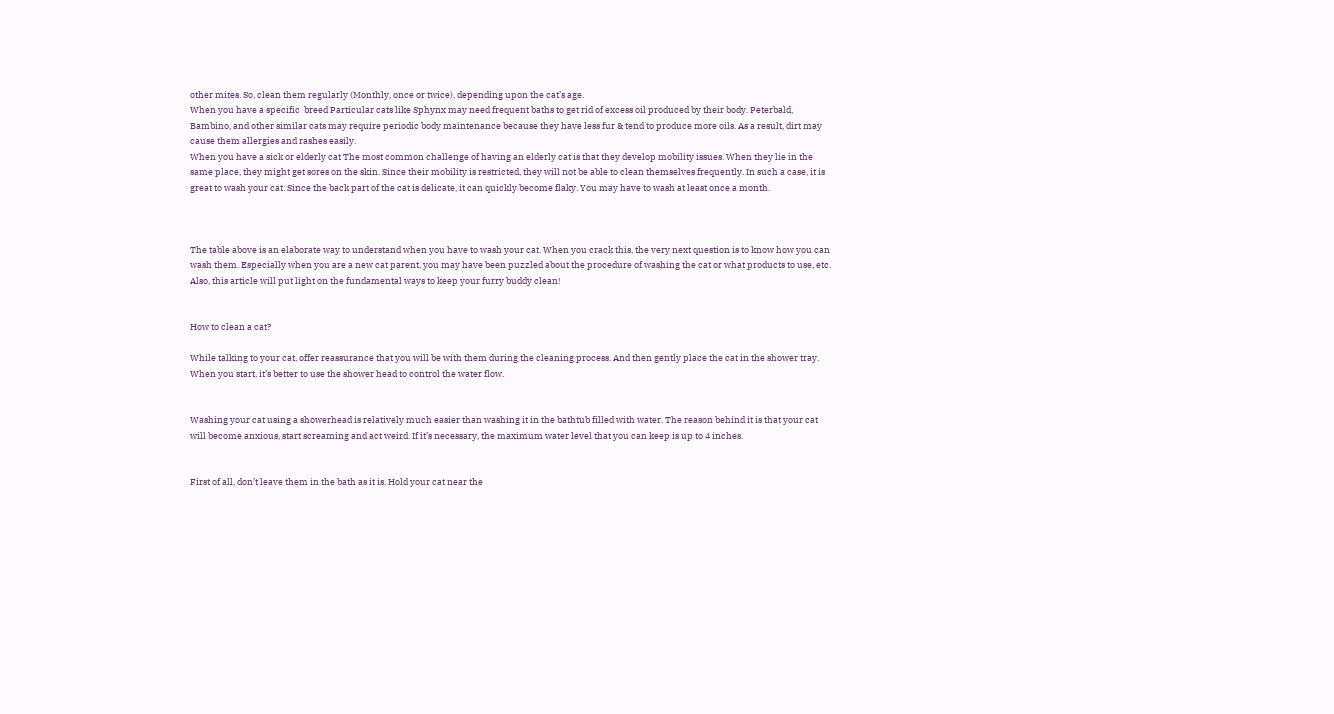other mites. So, clean them regularly (Monthly, once or twice), depending upon the cat’s age.
When you have a specific  breed Particular cats like Sphynx may need frequent baths to get rid of excess oil produced by their body. Peterbald, Bambino, and other similar cats may require periodic body maintenance because they have less fur & tend to produce more oils. As a result, dirt may cause them allergies and rashes easily.
When you have a sick or elderly cat The most common challenge of having an elderly cat is that they develop mobility issues. When they lie in the same place, they might get sores on the skin. Since their mobility is restricted, they will not be able to clean themselves frequently. In such a case, it is great to wash your cat. Since the back part of the cat is delicate, it can quickly become flaky. You may have to wash at least once a month.



The table above is an elaborate way to understand when you have to wash your cat. When you crack this, the very next question is to know how you can wash them. Especially when you are a new cat parent, you may have been puzzled about the procedure of washing the cat or what products to use, etc. Also, this article will put light on the fundamental ways to keep your furry buddy clean!


How to clean a cat?

While talking to your cat, offer reassurance that you will be with them during the cleaning process. And then gently place the cat in the shower tray. When you start, it’s better to use the shower head to control the water flow.


Washing your cat using a showerhead is relatively much easier than washing it in the bathtub filled with water. The reason behind it is that your cat will become anxious, start screaming and act weird. If it’s necessary, the maximum water level that you can keep is up to 4 inches.


First of all, don’t leave them in the bath as it is. Hold your cat near the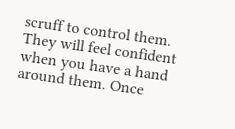scruff to control them. They will feel confident when you have a hand around them. Once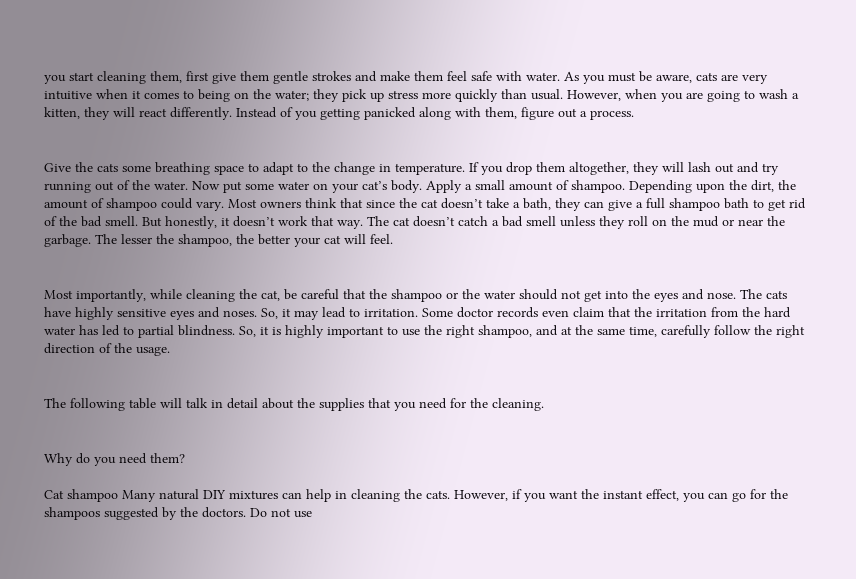you start cleaning them, first give them gentle strokes and make them feel safe with water. As you must be aware, cats are very intuitive when it comes to being on the water; they pick up stress more quickly than usual. However, when you are going to wash a kitten, they will react differently. Instead of you getting panicked along with them, figure out a process.


Give the cats some breathing space to adapt to the change in temperature. If you drop them altogether, they will lash out and try running out of the water. Now put some water on your cat’s body. Apply a small amount of shampoo. Depending upon the dirt, the amount of shampoo could vary. Most owners think that since the cat doesn’t take a bath, they can give a full shampoo bath to get rid of the bad smell. But honestly, it doesn’t work that way. The cat doesn’t catch a bad smell unless they roll on the mud or near the garbage. The lesser the shampoo, the better your cat will feel.


Most importantly, while cleaning the cat, be careful that the shampoo or the water should not get into the eyes and nose. The cats have highly sensitive eyes and noses. So, it may lead to irritation. Some doctor records even claim that the irritation from the hard water has led to partial blindness. So, it is highly important to use the right shampoo, and at the same time, carefully follow the right direction of the usage.


The following table will talk in detail about the supplies that you need for the cleaning.


Why do you need them?

Cat shampoo Many natural DIY mixtures can help in cleaning the cats. However, if you want the instant effect, you can go for the shampoos suggested by the doctors. Do not use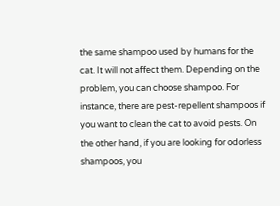the same shampoo used by humans for the cat. It will not affect them. Depending on the problem, you can choose shampoo. For instance, there are pest-repellent shampoos if you want to clean the cat to avoid pests. On the other hand, if you are looking for odorless shampoos, you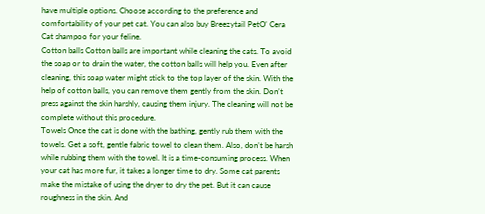have multiple options. Choose according to the preference and comfortability of your pet cat. You can also buy Breezytail PetO’ Cera Cat shampoo for your feline.
Cotton balls Cotton balls are important while cleaning the cats. To avoid the soap or to drain the water, the cotton balls will help you. Even after cleaning, this soap water might stick to the top layer of the skin. With the help of cotton balls, you can remove them gently from the skin. Don’t press against the skin harshly, causing them injury. The cleaning will not be complete without this procedure.
Towels Once the cat is done with the bathing, gently rub them with the towels. Get a soft, gentle fabric towel to clean them. Also, don’t be harsh while rubbing them with the towel. It is a time-consuming process. When your cat has more fur, it takes a longer time to dry. Some cat parents make the mistake of using the dryer to dry the pet. But it can cause roughness in the skin. And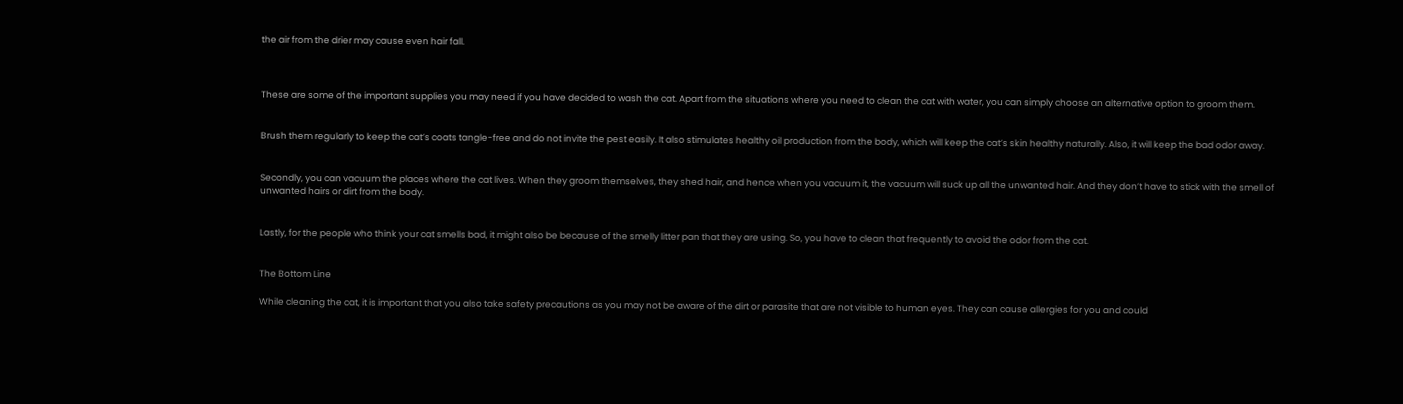the air from the drier may cause even hair fall.



These are some of the important supplies you may need if you have decided to wash the cat. Apart from the situations where you need to clean the cat with water, you can simply choose an alternative option to groom them.


Brush them regularly to keep the cat’s coats tangle-free and do not invite the pest easily. It also stimulates healthy oil production from the body, which will keep the cat’s skin healthy naturally. Also, it will keep the bad odor away.


Secondly, you can vacuum the places where the cat lives. When they groom themselves, they shed hair, and hence when you vacuum it, the vacuum will suck up all the unwanted hair. And they don’t have to stick with the smell of unwanted hairs or dirt from the body.


Lastly, for the people who think your cat smells bad, it might also be because of the smelly litter pan that they are using. So, you have to clean that frequently to avoid the odor from the cat.


The Bottom Line

While cleaning the cat, it is important that you also take safety precautions as you may not be aware of the dirt or parasite that are not visible to human eyes. They can cause allergies for you and could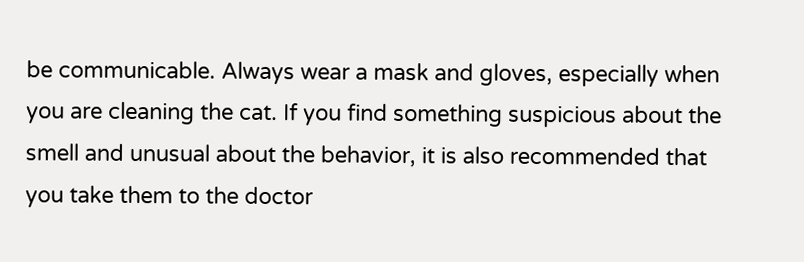be communicable. Always wear a mask and gloves, especially when you are cleaning the cat. If you find something suspicious about the smell and unusual about the behavior, it is also recommended that you take them to the doctor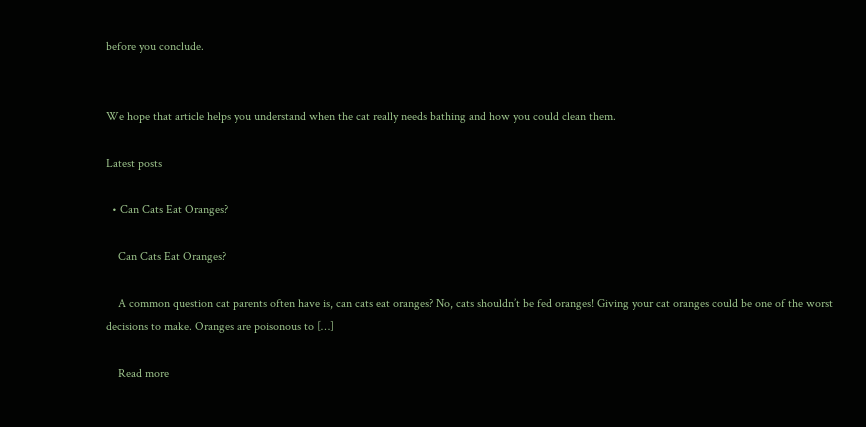before you conclude.


We hope that article helps you understand when the cat really needs bathing and how you could clean them.

Latest posts

  • Can Cats Eat Oranges?

    Can Cats Eat Oranges?

    A common question cat parents often have is, can cats eat oranges? No, cats shouldn’t be fed oranges! Giving your cat oranges could be one of the worst decisions to make. Oranges are poisonous to […]

    Read more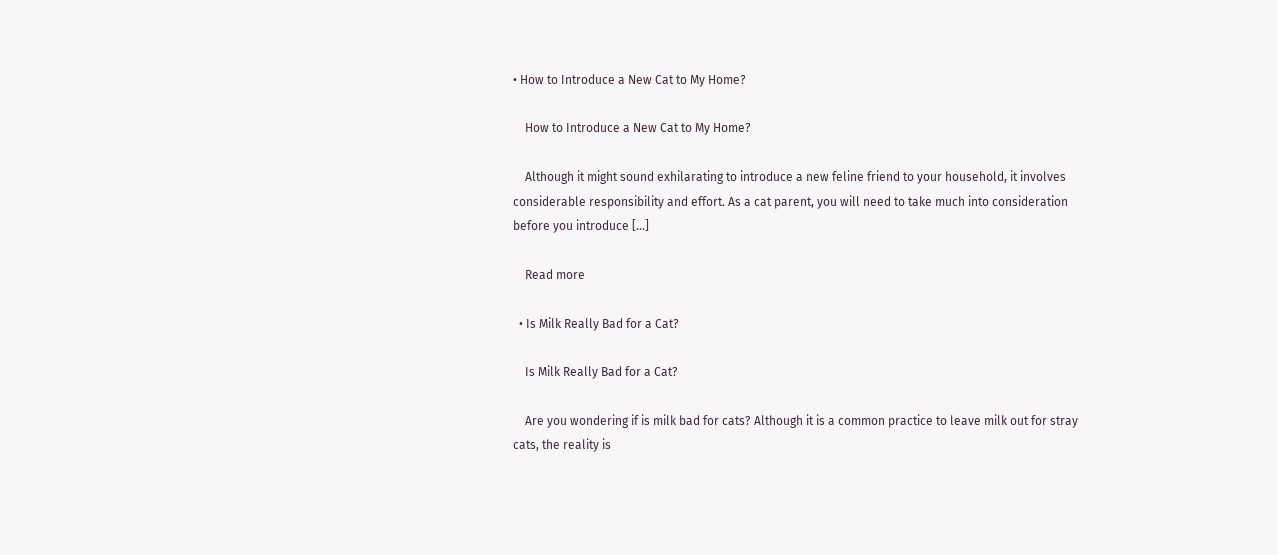• How to Introduce a New Cat to My Home?

    How to Introduce a New Cat to My Home?

    Although it might sound exhilarating to introduce a new feline friend to your household, it involves considerable responsibility and effort. As a cat parent, you will need to take much into consideration before you introduce […]

    Read more

  • Is Milk Really Bad for a Cat?

    Is Milk Really Bad for a Cat?

    Are you wondering if is milk bad for cats? Although it is a common practice to leave milk out for stray cats, the reality is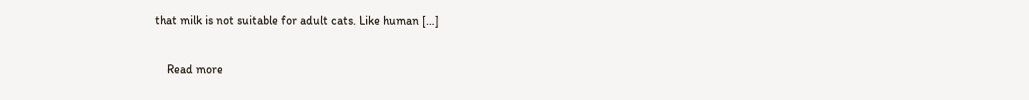that milk is not suitable for adult cats. Like human […]

    Read more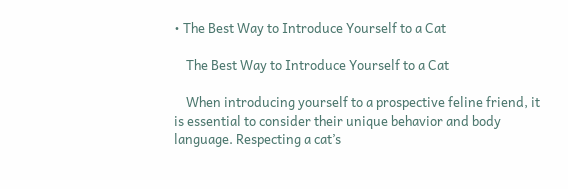• The Best Way to Introduce Yourself to a Cat

    The Best Way to Introduce Yourself to a Cat

    When introducing yourself to a prospective feline friend, it is essential to consider their unique behavior and body language. Respecting a cat’s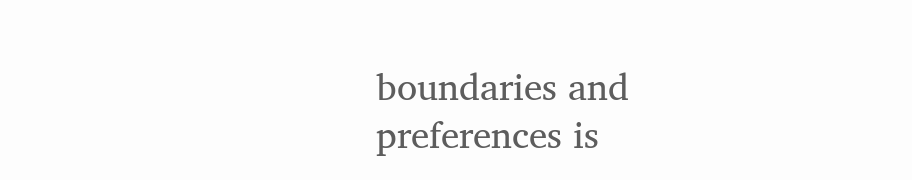boundaries and preferences is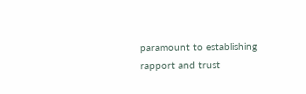paramount to establishing rapport and trust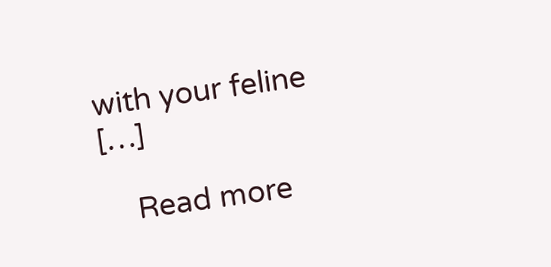with your feline […]

    Read more